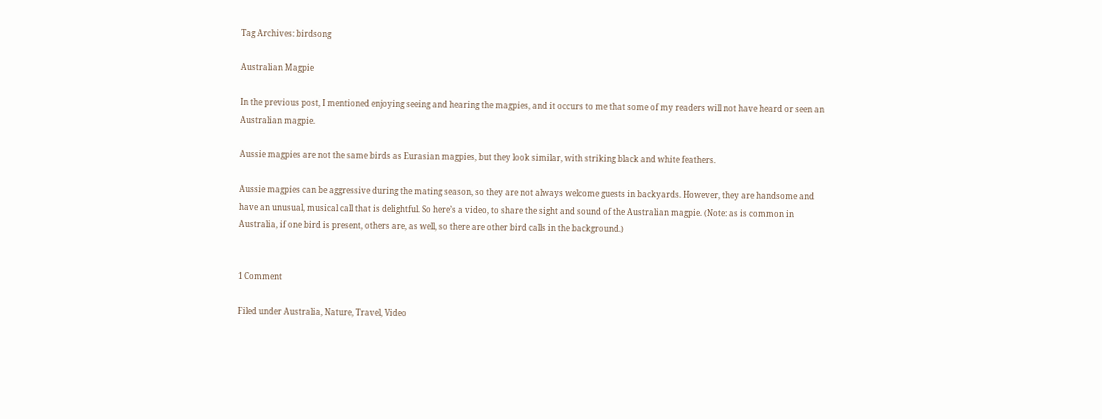Tag Archives: birdsong

Australian Magpie

In the previous post, I mentioned enjoying seeing and hearing the magpies, and it occurs to me that some of my readers will not have heard or seen an Australian magpie.

Aussie magpies are not the same birds as Eurasian magpies, but they look similar, with striking black and white feathers.

Aussie magpies can be aggressive during the mating season, so they are not always welcome guests in backyards. However, they are handsome and have an unusual, musical call that is delightful. So here’s a video, to share the sight and sound of the Australian magpie. (Note: as is common in Australia, if one bird is present, others are, as well, so there are other bird calls in the background.)


1 Comment

Filed under Australia, Nature, Travel, Video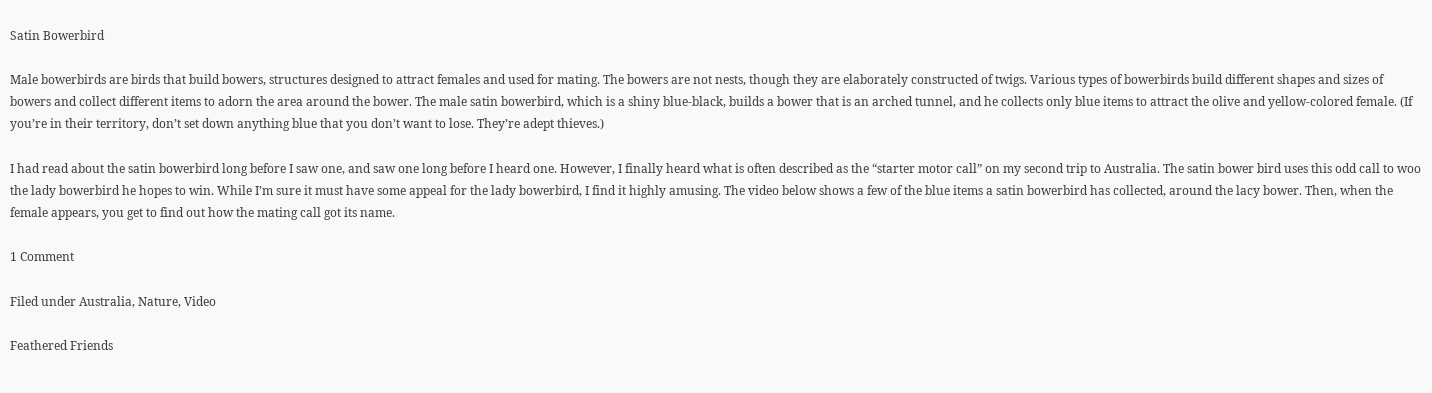Satin Bowerbird

Male bowerbirds are birds that build bowers, structures designed to attract females and used for mating. The bowers are not nests, though they are elaborately constructed of twigs. Various types of bowerbirds build different shapes and sizes of bowers and collect different items to adorn the area around the bower. The male satin bowerbird, which is a shiny blue-black, builds a bower that is an arched tunnel, and he collects only blue items to attract the olive and yellow-colored female. (If you’re in their territory, don’t set down anything blue that you don’t want to lose. They’re adept thieves.)

I had read about the satin bowerbird long before I saw one, and saw one long before I heard one. However, I finally heard what is often described as the “starter motor call” on my second trip to Australia. The satin bower bird uses this odd call to woo the lady bowerbird he hopes to win. While I’m sure it must have some appeal for the lady bowerbird, I find it highly amusing. The video below shows a few of the blue items a satin bowerbird has collected, around the lacy bower. Then, when the female appears, you get to find out how the mating call got its name.

1 Comment

Filed under Australia, Nature, Video

Feathered Friends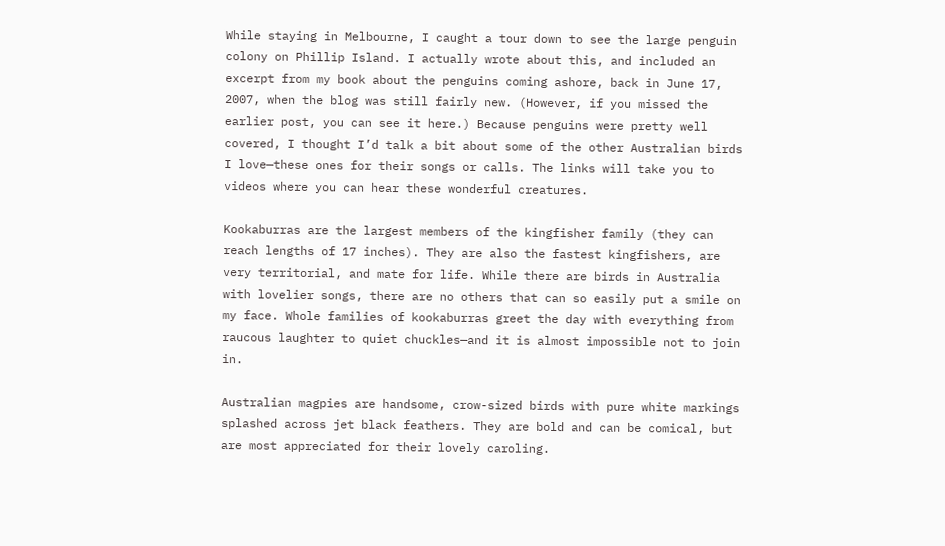While staying in Melbourne, I caught a tour down to see the large penguin colony on Phillip Island. I actually wrote about this, and included an excerpt from my book about the penguins coming ashore, back in June 17, 2007, when the blog was still fairly new. (However, if you missed the earlier post, you can see it here.) Because penguins were pretty well covered, I thought I’d talk a bit about some of the other Australian birds I love—these ones for their songs or calls. The links will take you to videos where you can hear these wonderful creatures.

Kookaburras are the largest members of the kingfisher family (they can reach lengths of 17 inches). They are also the fastest kingfishers, are very territorial, and mate for life. While there are birds in Australia with lovelier songs, there are no others that can so easily put a smile on my face. Whole families of kookaburras greet the day with everything from raucous laughter to quiet chuckles—and it is almost impossible not to join in.

Australian magpies are handsome, crow-sized birds with pure white markings splashed across jet black feathers. They are bold and can be comical, but are most appreciated for their lovely caroling.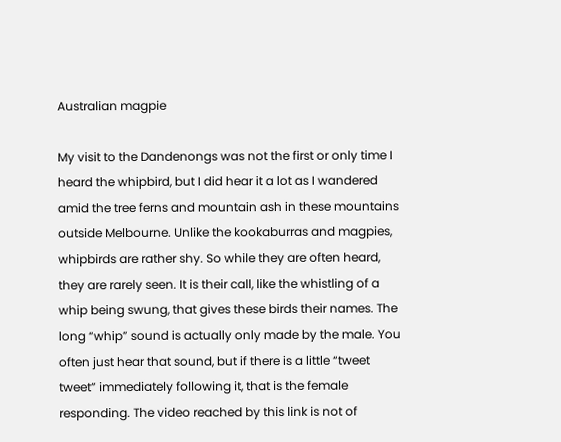Australian magpie

My visit to the Dandenongs was not the first or only time I heard the whipbird, but I did hear it a lot as I wandered amid the tree ferns and mountain ash in these mountains outside Melbourne. Unlike the kookaburras and magpies, whipbirds are rather shy. So while they are often heard, they are rarely seen. It is their call, like the whistling of a whip being swung, that gives these birds their names. The long “whip” sound is actually only made by the male. You often just hear that sound, but if there is a little “tweet tweet” immediately following it, that is the female responding. The video reached by this link is not of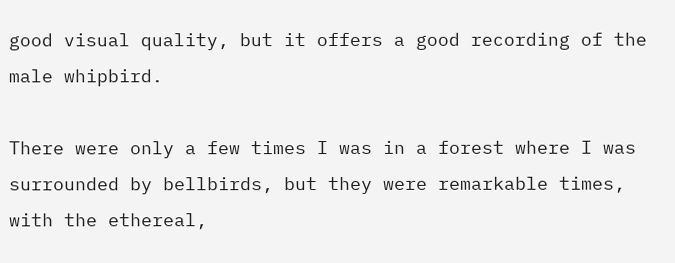good visual quality, but it offers a good recording of the male whipbird.

There were only a few times I was in a forest where I was surrounded by bellbirds, but they were remarkable times, with the ethereal,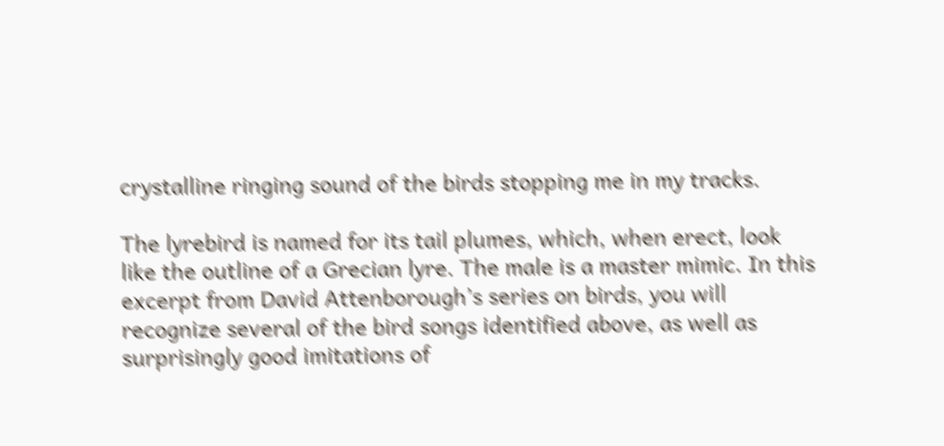crystalline ringing sound of the birds stopping me in my tracks.

The lyrebird is named for its tail plumes, which, when erect, look like the outline of a Grecian lyre. The male is a master mimic. In this excerpt from David Attenborough’s series on birds, you will recognize several of the bird songs identified above, as well as surprisingly good imitations of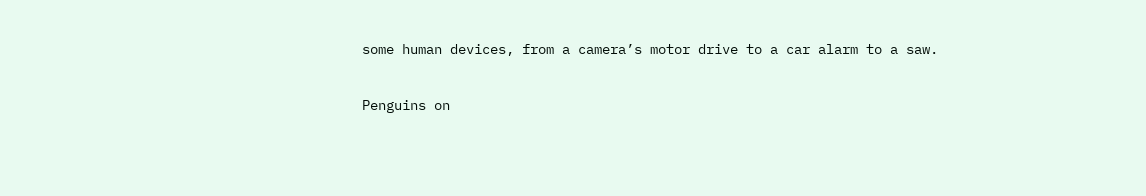some human devices, from a camera’s motor drive to a car alarm to a saw.

Penguins on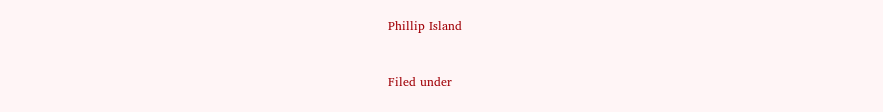Phillip Island


Filed under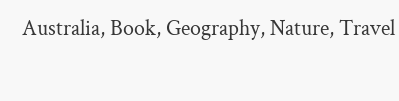Australia, Book, Geography, Nature, Travel